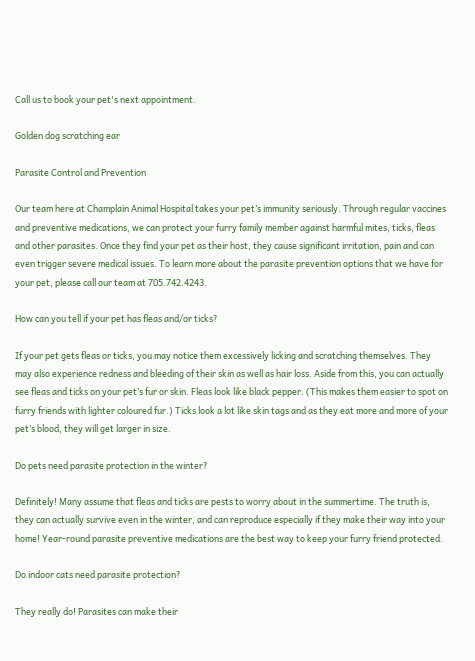Call us to book your pet's next appointment.

Golden dog scratching ear

Parasite Control and Prevention

Our team here at Champlain Animal Hospital takes your pet’s immunity seriously. Through regular vaccines and preventive medications, we can protect your furry family member against harmful mites, ticks, fleas and other parasites. Once they find your pet as their host, they cause significant irritation, pain and can even trigger severe medical issues. To learn more about the parasite prevention options that we have for your pet, please call our team at 705.742.4243.

How can you tell if your pet has fleas and/or ticks?

If your pet gets fleas or ticks, you may notice them excessively licking and scratching themselves. They may also experience redness and bleeding of their skin as well as hair loss. Aside from this, you can actually see fleas and ticks on your pet’s fur or skin. Fleas look like black pepper. (This makes them easier to spot on furry friends with lighter coloured fur.) Ticks look a lot like skin tags and as they eat more and more of your pet’s blood, they will get larger in size.

Do pets need parasite protection in the winter?

Definitely! Many assume that fleas and ticks are pests to worry about in the summertime. The truth is, they can actually survive even in the winter, and can reproduce especially if they make their way into your home! Year-round parasite preventive medications are the best way to keep your furry friend protected.

Do indoor cats need parasite protection?

They really do! Parasites can make their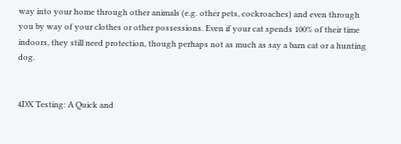way into your home through other animals (e.g. other pets, cockroaches) and even through you by way of your clothes or other possessions. Even if your cat spends 100% of their time indoors, they still need protection, though perhaps not as much as say a barn cat or a hunting dog.


4DX Testing: A Quick and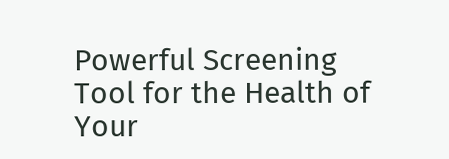Powerful Screening Tool for the Health of Your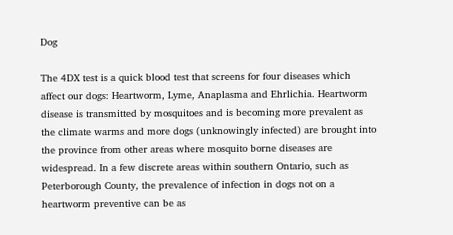Dog

The 4DX test is a quick blood test that screens for four diseases which affect our dogs: Heartworm, Lyme, Anaplasma and Ehrlichia. Heartworm disease is transmitted by mosquitoes and is becoming more prevalent as the climate warms and more dogs (unknowingly infected) are brought into the province from other areas where mosquito borne diseases are widespread. In a few discrete areas within southern Ontario, such as Peterborough County, the prevalence of infection in dogs not on a heartworm preventive can be as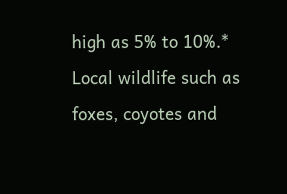high as 5% to 10%.* Local wildlife such as foxes, coyotes and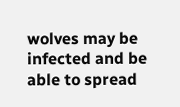wolves may be infected and be able to spread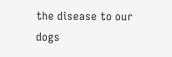the disease to our dogs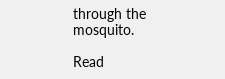through the mosquito.

Read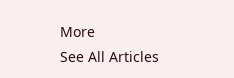More
See All Articles